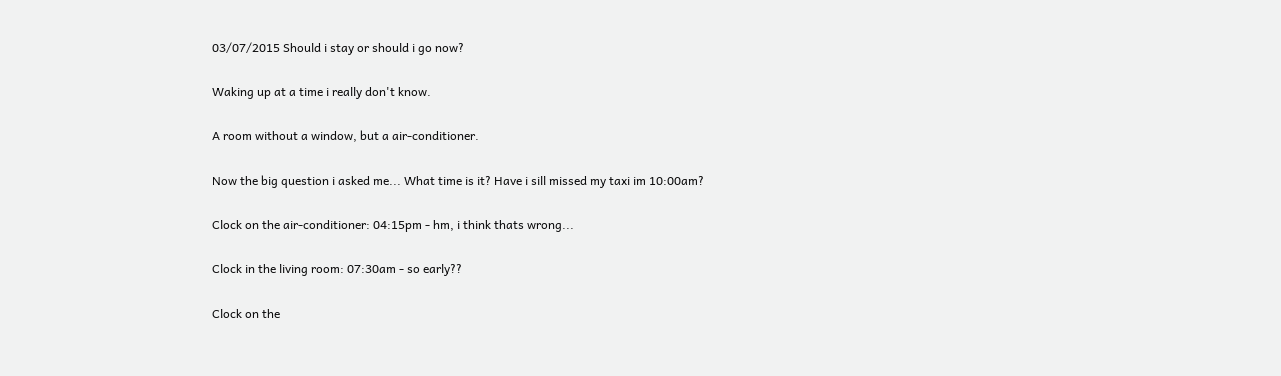03/07/2015 Should i stay or should i go now?

Waking up at a time i really don't know.

A room without a window, but a air-conditioner.

Now the big question i asked me... What time is it? Have i sill missed my taxi im 10:00am?

Clock on the air-conditioner: 04:15pm - hm, i think thats wrong...

Clock in the living room: 07:30am - so early??

Clock on the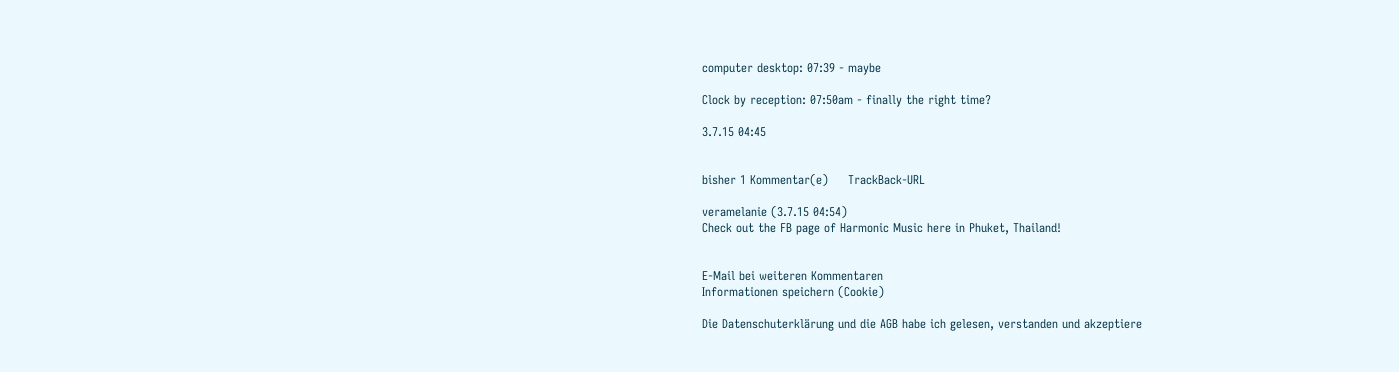computer desktop: 07:39 - maybe

Clock by reception: 07:50am - finally the right time?

3.7.15 04:45


bisher 1 Kommentar(e)     TrackBack-URL

veramelanie (3.7.15 04:54)
Check out the FB page of Harmonic Music here in Phuket, Thailand!


E-Mail bei weiteren Kommentaren
Informationen speichern (Cookie)

Die Datenschuterklärung und die AGB habe ich gelesen, verstanden und akzeptiere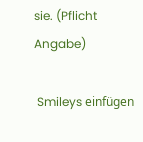sie. (Pflicht Angabe)

 Smileys einfügen